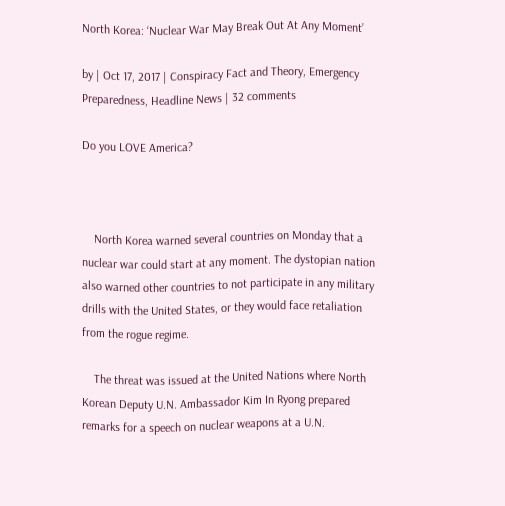North Korea: ‘Nuclear War May Break Out At Any Moment’

by | Oct 17, 2017 | Conspiracy Fact and Theory, Emergency Preparedness, Headline News | 32 comments

Do you LOVE America?



    North Korea warned several countries on Monday that a nuclear war could start at any moment. The dystopian nation also warned other countries to not participate in any military drills with the United States, or they would face retaliation from the rogue regime.

    The threat was issued at the United Nations where North Korean Deputy U.N. Ambassador Kim In Ryong prepared remarks for a speech on nuclear weapons at a U.N.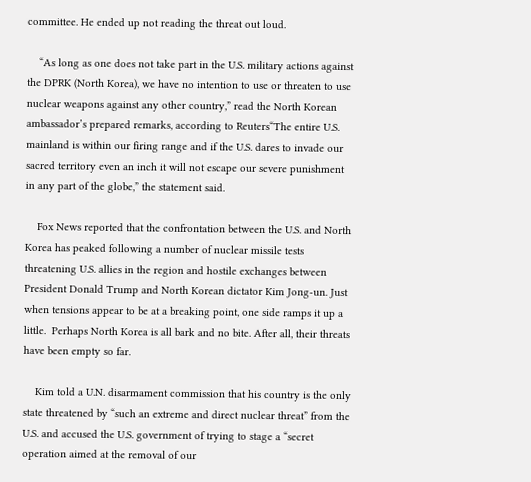committee. He ended up not reading the threat out loud.

    “As long as one does not take part in the U.S. military actions against the DPRK (North Korea), we have no intention to use or threaten to use nuclear weapons against any other country,” read the North Korean ambassador’s prepared remarks, according to Reuters“The entire U.S. mainland is within our firing range and if the U.S. dares to invade our sacred territory even an inch it will not escape our severe punishment in any part of the globe,” the statement said.

    Fox News reported that the confrontation between the U.S. and North Korea has peaked following a number of nuclear missile tests threatening U.S. allies in the region and hostile exchanges between President Donald Trump and North Korean dictator Kim Jong-un. Just when tensions appear to be at a breaking point, one side ramps it up a little.  Perhaps North Korea is all bark and no bite. After all, their threats have been empty so far.

    Kim told a U.N. disarmament commission that his country is the only state threatened by “such an extreme and direct nuclear threat” from the U.S. and accused the U.S. government of trying to stage a “secret operation aimed at the removal of our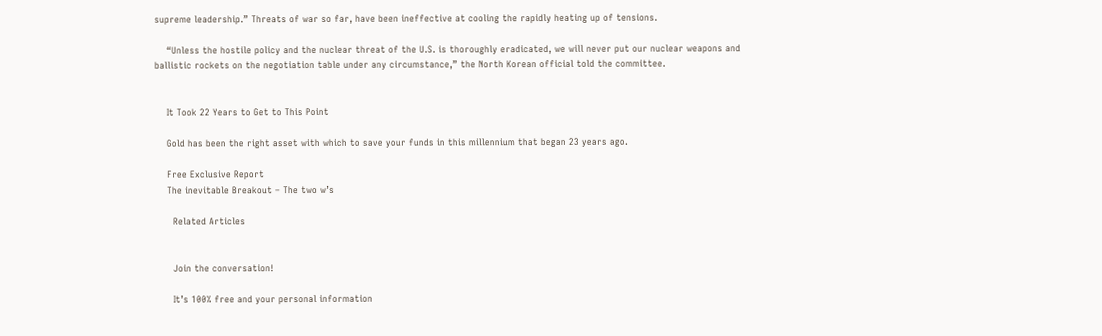supreme leadership.” Threats of war so far, have been ineffective at cooling the rapidly heating up of tensions.

    “Unless the hostile policy and the nuclear threat of the U.S. is thoroughly eradicated, we will never put our nuclear weapons and ballistic rockets on the negotiation table under any circumstance,” the North Korean official told the committee.


    It Took 22 Years to Get to This Point

    Gold has been the right asset with which to save your funds in this millennium that began 23 years ago.

    Free Exclusive Report
    The inevitable Breakout – The two w’s

      Related Articles


      Join the conversation!

      It’s 100% free and your personal information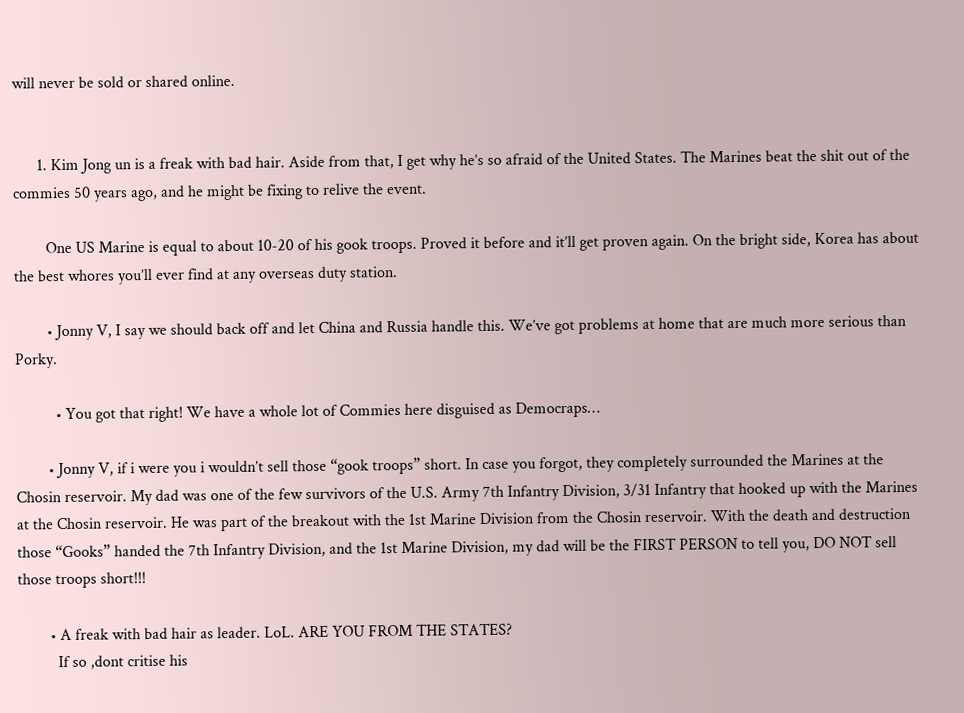will never be sold or shared online.


      1. Kim Jong un is a freak with bad hair. Aside from that, I get why he’s so afraid of the United States. The Marines beat the shit out of the commies 50 years ago, and he might be fixing to relive the event.

        One US Marine is equal to about 10-20 of his gook troops. Proved it before and it’ll get proven again. On the bright side, Korea has about the best whores you’ll ever find at any overseas duty station.

        • Jonny V, I say we should back off and let China and Russia handle this. We’ve got problems at home that are much more serious than Porky.

          • You got that right! We have a whole lot of Commies here disguised as Democraps…

        • Jonny V, if i were you i wouldn’t sell those “gook troops” short. In case you forgot, they completely surrounded the Marines at the Chosin reservoir. My dad was one of the few survivors of the U.S. Army 7th Infantry Division, 3/31 Infantry that hooked up with the Marines at the Chosin reservoir. He was part of the breakout with the 1st Marine Division from the Chosin reservoir. With the death and destruction those “Gooks” handed the 7th Infantry Division, and the 1st Marine Division, my dad will be the FIRST PERSON to tell you, DO NOT sell those troops short!!!

        • A freak with bad hair as leader. LoL. ARE YOU FROM THE STATES?
          If so ,dont critise his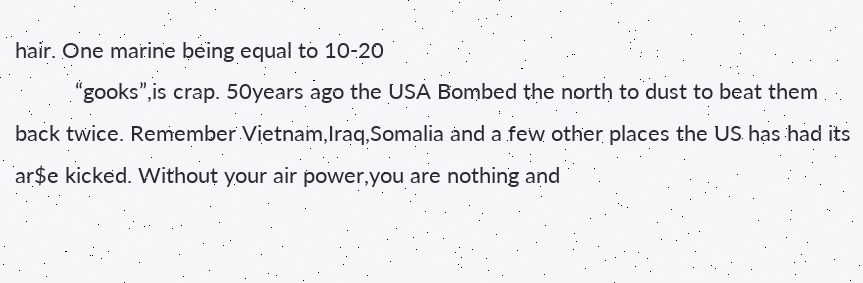hair. One marine being equal to 10-20
          “gooks”,is crap. 50years ago the USA Bombed the north to dust to beat them back twice. Remember Vietnam,Iraq,Somalia and a few other places the US has had its ar$e kicked. Without your air power,you are nothing and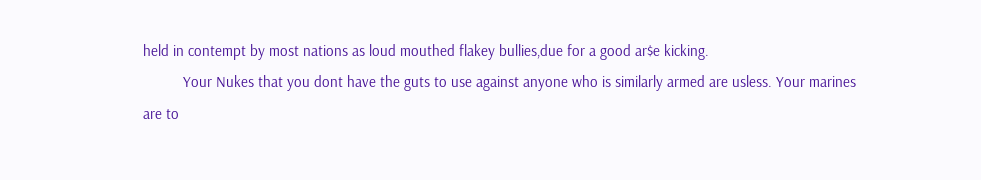held in contempt by most nations as loud mouthed flakey bullies,due for a good ar$e kicking.
          Your Nukes that you dont have the guts to use against anyone who is similarly armed are usless. Your marines are to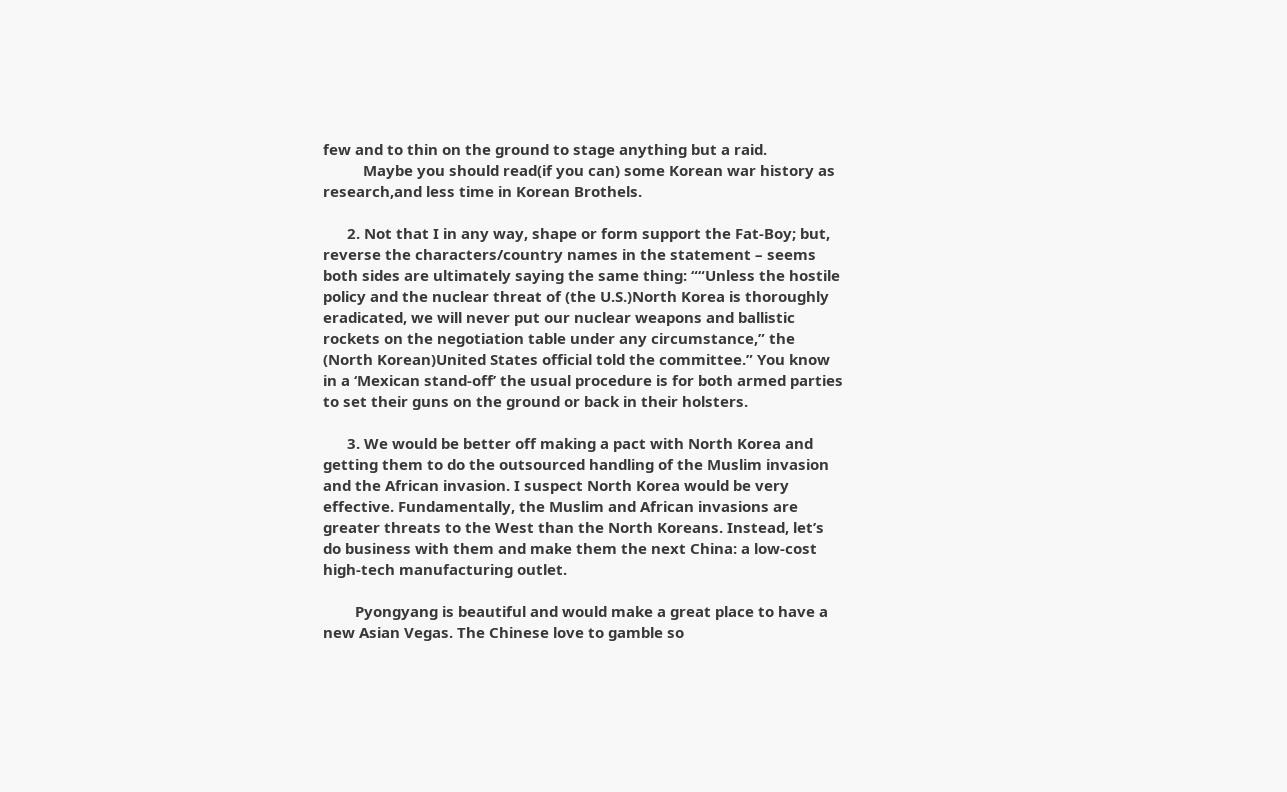few and to thin on the ground to stage anything but a raid.
          Maybe you should read(if you can) some Korean war history as research,and less time in Korean Brothels.

      2. Not that I in any way, shape or form support the Fat-Boy; but, reverse the characters/country names in the statement – seems both sides are ultimately saying the same thing: ““Unless the hostile policy and the nuclear threat of (the U.S.)North Korea is thoroughly eradicated, we will never put our nuclear weapons and ballistic rockets on the negotiation table under any circumstance,” the (North Korean)United States official told the committee.” You know in a ‘Mexican stand-off’ the usual procedure is for both armed parties to set their guns on the ground or back in their holsters.

      3. We would be better off making a pact with North Korea and getting them to do the outsourced handling of the Muslim invasion and the African invasion. I suspect North Korea would be very effective. Fundamentally, the Muslim and African invasions are greater threats to the West than the North Koreans. Instead, let’s do business with them and make them the next China: a low-cost high-tech manufacturing outlet.

        Pyongyang is beautiful and would make a great place to have a new Asian Vegas. The Chinese love to gamble so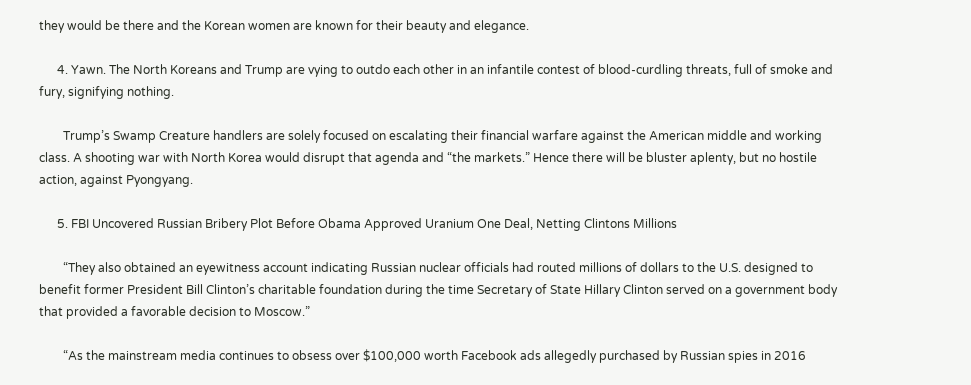they would be there and the Korean women are known for their beauty and elegance.

      4. Yawn. The North Koreans and Trump are vying to outdo each other in an infantile contest of blood-curdling threats, full of smoke and fury, signifying nothing.

        Trump’s Swamp Creature handlers are solely focused on escalating their financial warfare against the American middle and working class. A shooting war with North Korea would disrupt that agenda and “the markets.” Hence there will be bluster aplenty, but no hostile action, against Pyongyang.

      5. FBI Uncovered Russian Bribery Plot Before Obama Approved Uranium One Deal, Netting Clintons Millions

        “They also obtained an eyewitness account indicating Russian nuclear officials had routed millions of dollars to the U.S. designed to benefit former President Bill Clinton’s charitable foundation during the time Secretary of State Hillary Clinton served on a government body that provided a favorable decision to Moscow.”

        “As the mainstream media continues to obsess over $100,000 worth Facebook ads allegedly purchased by Russian spies in 2016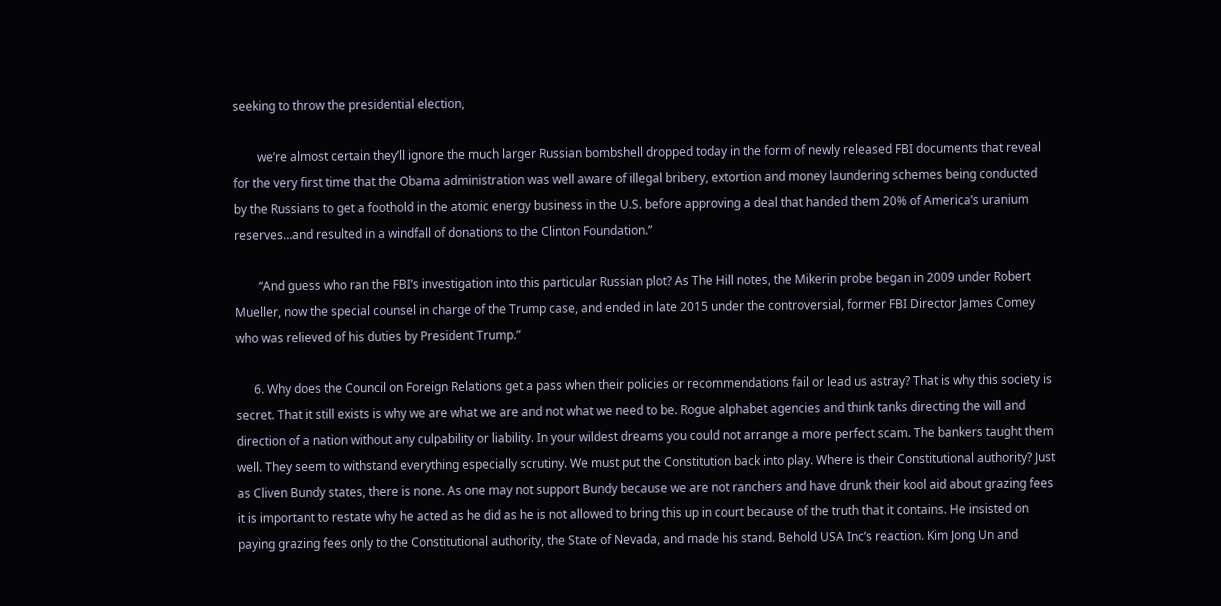seeking to throw the presidential election,

        we’re almost certain they’ll ignore the much larger Russian bombshell dropped today in the form of newly released FBI documents that reveal for the very first time that the Obama administration was well aware of illegal bribery, extortion and money laundering schemes being conducted by the Russians to get a foothold in the atomic energy business in the U.S. before approving a deal that handed them 20% of America’s uranium reserves…and resulted in a windfall of donations to the Clinton Foundation.”

        “And guess who ran the FBI’s investigation into this particular Russian plot? As The Hill notes, the Mikerin probe began in 2009 under Robert Mueller, now the special counsel in charge of the Trump case, and ended in late 2015 under the controversial, former FBI Director James Comey who was relieved of his duties by President Trump.”

      6. Why does the Council on Foreign Relations get a pass when their policies or recommendations fail or lead us astray? That is why this society is secret. That it still exists is why we are what we are and not what we need to be. Rogue alphabet agencies and think tanks directing the will and direction of a nation without any culpability or liability. In your wildest dreams you could not arrange a more perfect scam. The bankers taught them well. They seem to withstand everything especially scrutiny. We must put the Constitution back into play. Where is their Constitutional authority? Just as Cliven Bundy states, there is none. As one may not support Bundy because we are not ranchers and have drunk their kool aid about grazing fees it is important to restate why he acted as he did as he is not allowed to bring this up in court because of the truth that it contains. He insisted on paying grazing fees only to the Constitutional authority, the State of Nevada, and made his stand. Behold USA Inc’s reaction. Kim Jong Un and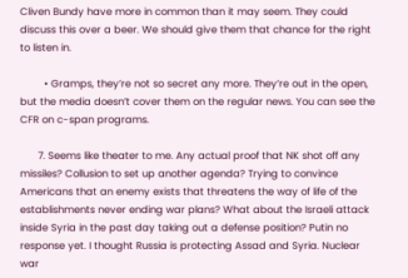Cliven Bundy have more in common than it may seem. They could discuss this over a beer. We should give them that chance for the right to listen in.

        • Gramps, they’re not so secret any more. They’re out in the open, but the media doesn’t cover them on the regular news. You can see the CFR on c-span programs.

      7. Seems like theater to me. Any actual proof that NK shot off any missiles? Collusion to set up another agenda? Trying to convince Americans that an enemy exists that threatens the way of life of the establishments never ending war plans? What about the Israeli attack inside Syria in the past day taking out a defense position? Putin no response yet. I thought Russia is protecting Assad and Syria. Nuclear war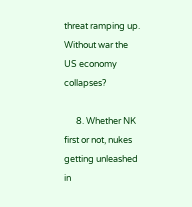threat ramping up. Without war the US economy collapses?

      8. Whether NK first or not, nukes getting unleashed in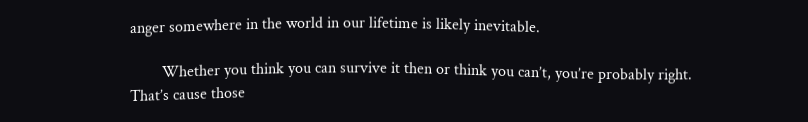anger somewhere in the world in our lifetime is likely inevitable.

        Whether you think you can survive it then or think you can’t, you’re probably right. That’s cause those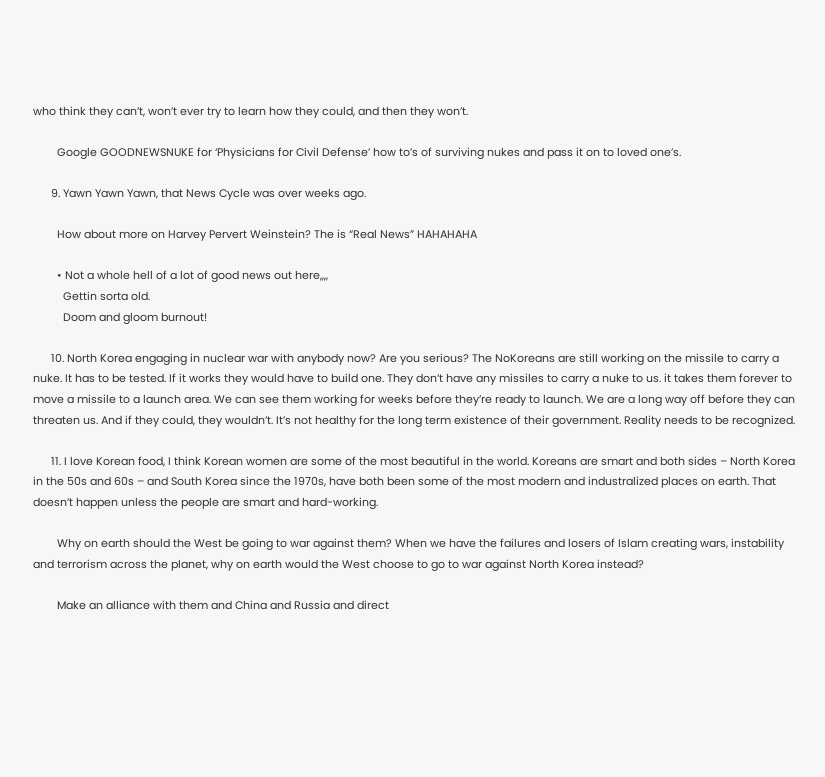who think they can’t, won’t ever try to learn how they could, and then they won’t.

        Google GOODNEWSNUKE for ‘Physicians for Civil Defense’ how to’s of surviving nukes and pass it on to loved one’s.

      9. Yawn Yawn Yawn, that News Cycle was over weeks ago.

        How about more on Harvey Pervert Weinstein? The is “Real News” HAHAHAHA

        • Not a whole hell of a lot of good news out here,,,,
          Gettin sorta old.
          Doom and gloom burnout!

      10. North Korea engaging in nuclear war with anybody now? Are you serious? The NoKoreans are still working on the missile to carry a nuke. It has to be tested. If it works they would have to build one. They don’t have any missiles to carry a nuke to us. it takes them forever to move a missile to a launch area. We can see them working for weeks before they’re ready to launch. We are a long way off before they can threaten us. And if they could, they wouldn’t. It’s not healthy for the long term existence of their government. Reality needs to be recognized.

      11. I love Korean food, I think Korean women are some of the most beautiful in the world. Koreans are smart and both sides – North Korea in the 50s and 60s – and South Korea since the 1970s, have both been some of the most modern and industralized places on earth. That doesn’t happen unless the people are smart and hard-working.

        Why on earth should the West be going to war against them? When we have the failures and losers of Islam creating wars, instability and terrorism across the planet, why on earth would the West choose to go to war against North Korea instead?

        Make an alliance with them and China and Russia and direct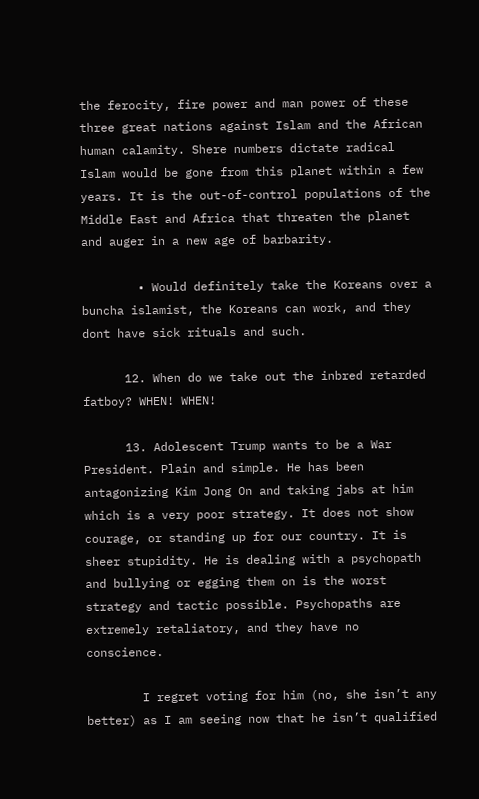the ferocity, fire power and man power of these three great nations against Islam and the African human calamity. Shere numbers dictate radical Islam would be gone from this planet within a few years. It is the out-of-control populations of the Middle East and Africa that threaten the planet and auger in a new age of barbarity.

        • Would definitely take the Koreans over a buncha islamist, the Koreans can work, and they dont have sick rituals and such.

      12. When do we take out the inbred retarded fatboy? WHEN! WHEN!

      13. Adolescent Trump wants to be a War President. Plain and simple. He has been antagonizing Kim Jong On and taking jabs at him which is a very poor strategy. It does not show courage, or standing up for our country. It is sheer stupidity. He is dealing with a psychopath and bullying or egging them on is the worst strategy and tactic possible. Psychopaths are extremely retaliatory, and they have no conscience.

        I regret voting for him (no, she isn’t any better) as I am seeing now that he isn’t qualified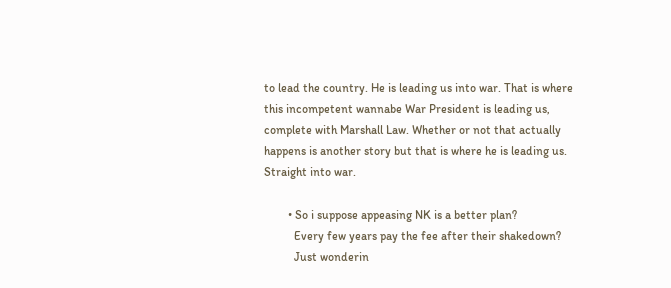to lead the country. He is leading us into war. That is where this incompetent wannabe War President is leading us, complete with Marshall Law. Whether or not that actually happens is another story but that is where he is leading us. Straight into war.

        • So i suppose appeasing NK is a better plan?
          Every few years pay the fee after their shakedown?
          Just wonderin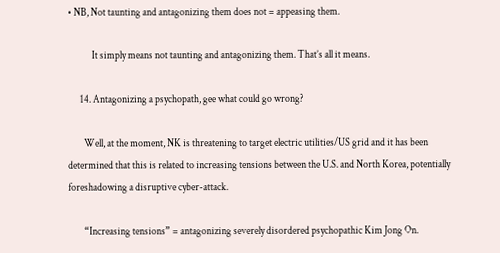• NB, Not taunting and antagonizing them does not = appeasing them.

            It simply means not taunting and antagonizing them. That’s all it means.

      14. Antagonizing a psychopath, gee what could go wrong?

        Well, at the moment, NK is threatening to target electric utilities/US grid and it has been determined that this is related to increasing tensions between the U.S. and North Korea, potentially foreshadowing a disruptive cyber-attack.

        “Increasing tensions” = antagonizing severely disordered psychopathic Kim Jong On.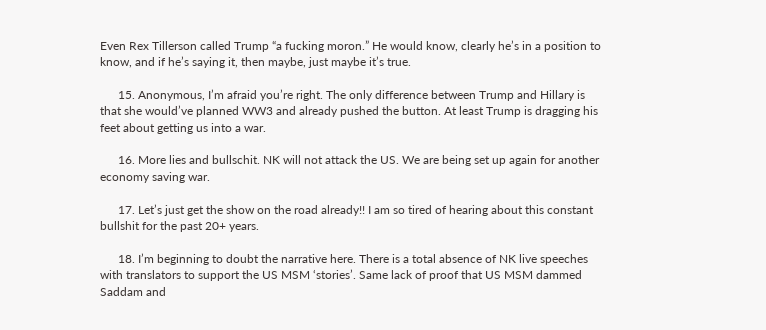Even Rex Tillerson called Trump “a fucking moron.” He would know, clearly he’s in a position to know, and if he’s saying it, then maybe, just maybe it’s true.

      15. Anonymous, I’m afraid you’re right. The only difference between Trump and Hillary is that she would’ve planned WW3 and already pushed the button. At least Trump is dragging his feet about getting us into a war.

      16. More lies and bullschit. NK will not attack the US. We are being set up again for another economy saving war.

      17. Let’s just get the show on the road already!! I am so tired of hearing about this constant bullshit for the past 20+ years.

      18. I’m beginning to doubt the narrative here. There is a total absence of NK live speeches with translators to support the US MSM ‘stories’. Same lack of proof that US MSM dammed Saddam and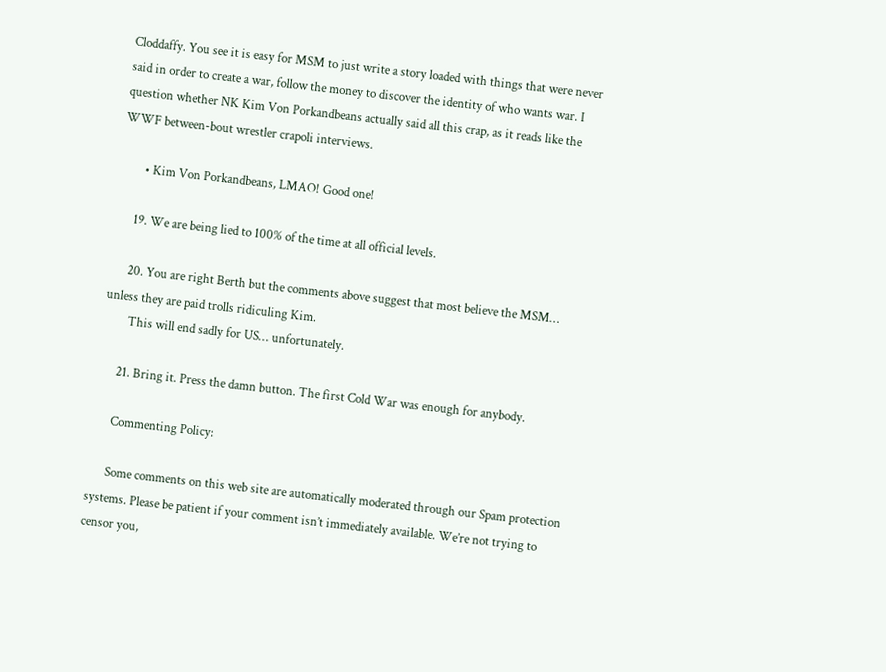Cloddaffy. You see it is easy for MSM to just write a story loaded with things that were never said in order to create a war, follow the money to discover the identity of who wants war. I question whether NK Kim Von Porkandbeans actually said all this crap, as it reads like the WWF between-bout wrestler crapoli interviews.

        • Kim Von Porkandbeans, LMAO! Good one!

      19. We are being lied to 100% of the time at all official levels.

      20. You are right Berth but the comments above suggest that most believe the MSM… unless they are paid trolls ridiculing Kim.
        This will end sadly for US… unfortunately.

      21. Bring it. Press the damn button. The first Cold War was enough for anybody.

      Commenting Policy:

      Some comments on this web site are automatically moderated through our Spam protection systems. Please be patient if your comment isn’t immediately available. We’re not trying to censor you,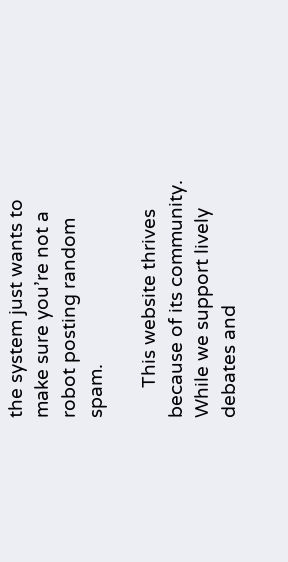the system just wants to make sure you’re not a robot posting random spam.

      This website thrives because of its community. While we support lively debates and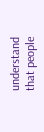understand that people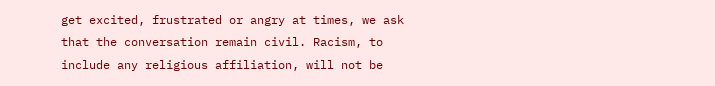get excited, frustrated or angry at times, we ask that the conversation remain civil. Racism, to include any religious affiliation, will not be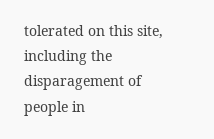tolerated on this site, including the disparagement of people in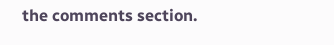the comments section.